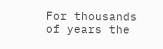For thousands of years the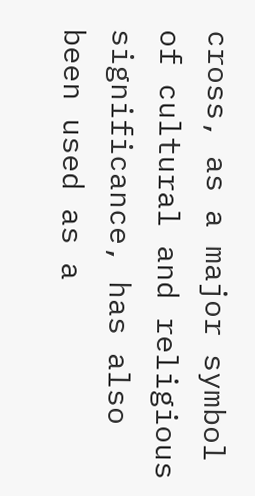cross, as a major symbol of cultural and religious significance, has also been used as a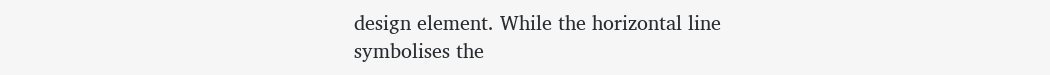design element. While the horizontal line symbolises the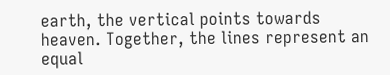earth, the vertical points towards heaven. Together, the lines represent an equal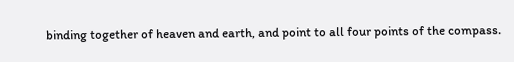binding together of heaven and earth, and point to all four points of the compass.